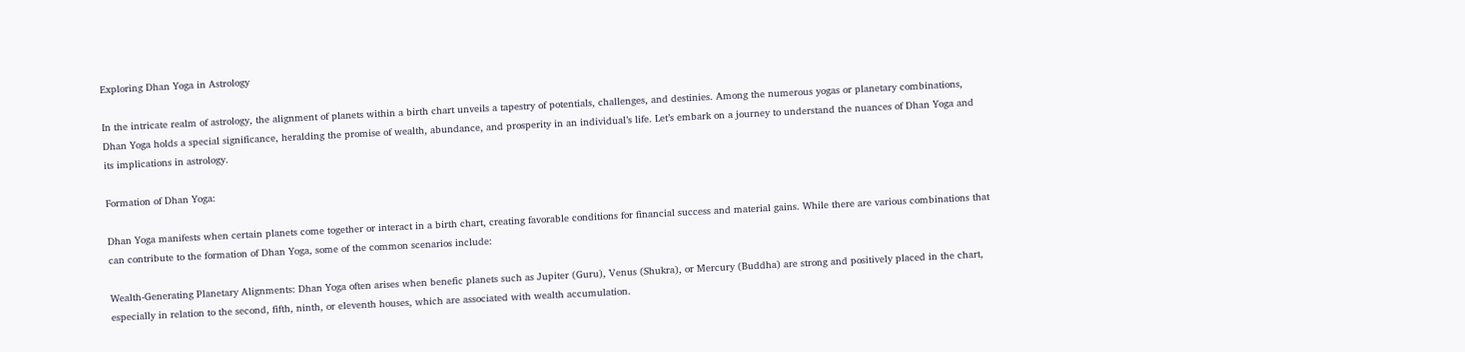Exploring Dhan Yoga in Astrology

In the intricate realm of astrology, the alignment of planets within a birth chart unveils a tapestry of potentials, challenges, and destinies. Among the numerous yogas or planetary combinations, Dhan Yoga holds a special significance, heralding the promise of wealth, abundance, and prosperity in an individual’s life. Let’s embark on a journey to understand the nuances of Dhan Yoga and its implications in astrology.

Formation of Dhan Yoga:

Dhan Yoga manifests when certain planets come together or interact in a birth chart, creating favorable conditions for financial success and material gains. While there are various combinations that can contribute to the formation of Dhan Yoga, some of the common scenarios include:

Wealth-Generating Planetary Alignments: Dhan Yoga often arises when benefic planets such as Jupiter (Guru), Venus (Shukra), or Mercury (Buddha) are strong and positively placed in the chart, especially in relation to the second, fifth, ninth, or eleventh houses, which are associated with wealth accumulation.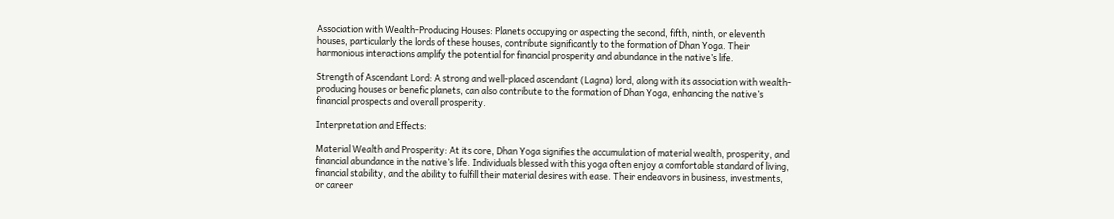Association with Wealth-Producing Houses: Planets occupying or aspecting the second, fifth, ninth, or eleventh houses, particularly the lords of these houses, contribute significantly to the formation of Dhan Yoga. Their harmonious interactions amplify the potential for financial prosperity and abundance in the native’s life.

Strength of Ascendant Lord: A strong and well-placed ascendant (Lagna) lord, along with its association with wealth-producing houses or benefic planets, can also contribute to the formation of Dhan Yoga, enhancing the native’s financial prospects and overall prosperity.

Interpretation and Effects:

Material Wealth and Prosperity: At its core, Dhan Yoga signifies the accumulation of material wealth, prosperity, and financial abundance in the native’s life. Individuals blessed with this yoga often enjoy a comfortable standard of living, financial stability, and the ability to fulfill their material desires with ease. Their endeavors in business, investments, or career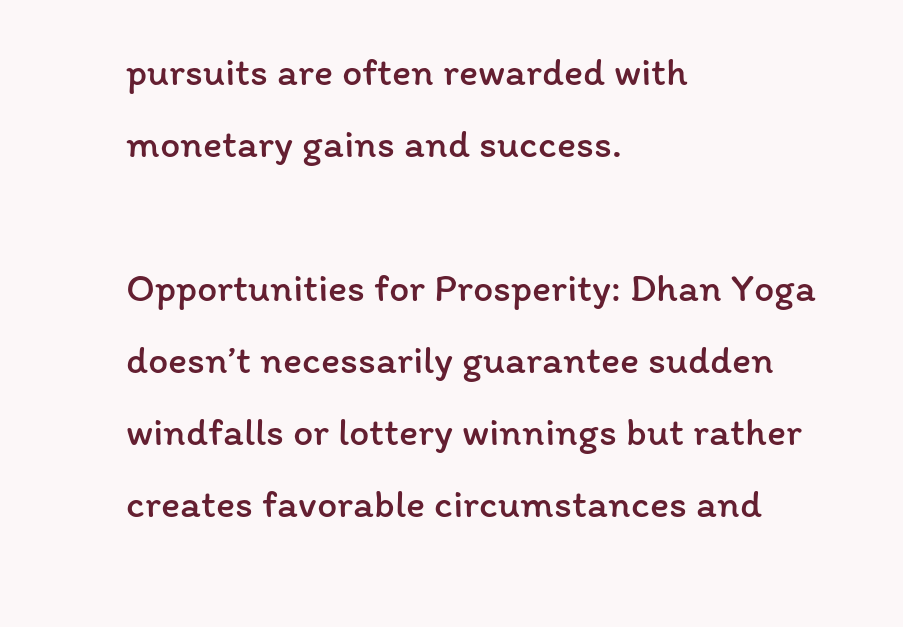pursuits are often rewarded with monetary gains and success.

Opportunities for Prosperity: Dhan Yoga doesn’t necessarily guarantee sudden windfalls or lottery winnings but rather creates favorable circumstances and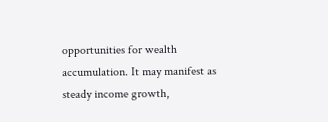opportunities for wealth accumulation. It may manifest as steady income growth,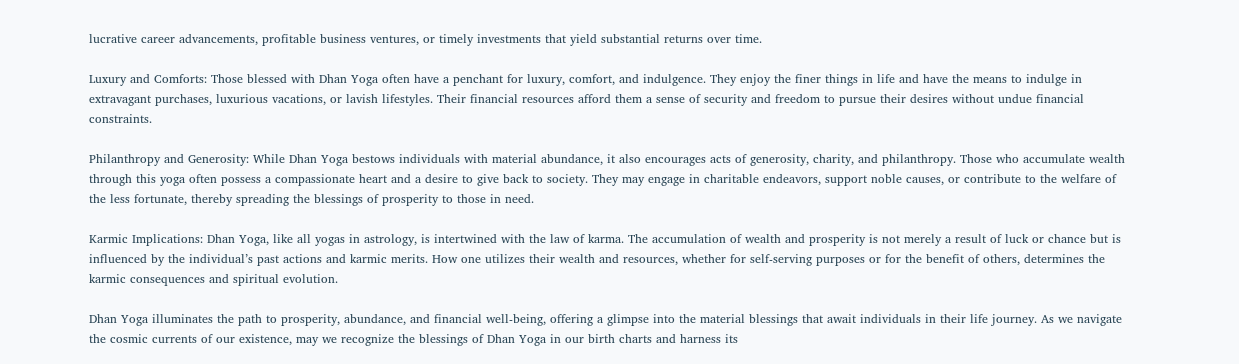lucrative career advancements, profitable business ventures, or timely investments that yield substantial returns over time.

Luxury and Comforts: Those blessed with Dhan Yoga often have a penchant for luxury, comfort, and indulgence. They enjoy the finer things in life and have the means to indulge in extravagant purchases, luxurious vacations, or lavish lifestyles. Their financial resources afford them a sense of security and freedom to pursue their desires without undue financial constraints.

Philanthropy and Generosity: While Dhan Yoga bestows individuals with material abundance, it also encourages acts of generosity, charity, and philanthropy. Those who accumulate wealth through this yoga often possess a compassionate heart and a desire to give back to society. They may engage in charitable endeavors, support noble causes, or contribute to the welfare of the less fortunate, thereby spreading the blessings of prosperity to those in need.

Karmic Implications: Dhan Yoga, like all yogas in astrology, is intertwined with the law of karma. The accumulation of wealth and prosperity is not merely a result of luck or chance but is influenced by the individual’s past actions and karmic merits. How one utilizes their wealth and resources, whether for self-serving purposes or for the benefit of others, determines the karmic consequences and spiritual evolution.

Dhan Yoga illuminates the path to prosperity, abundance, and financial well-being, offering a glimpse into the material blessings that await individuals in their life journey. As we navigate the cosmic currents of our existence, may we recognize the blessings of Dhan Yoga in our birth charts and harness its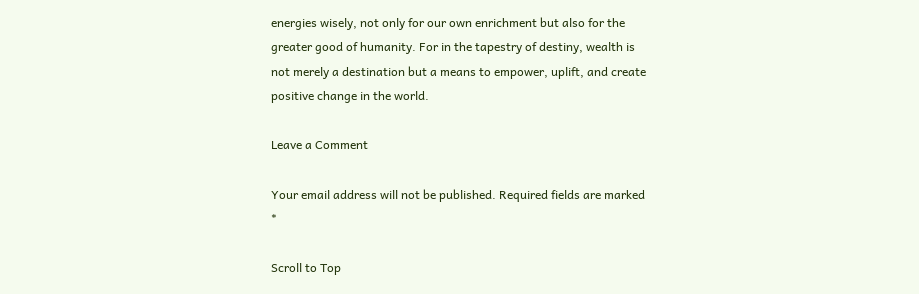energies wisely, not only for our own enrichment but also for the greater good of humanity. For in the tapestry of destiny, wealth is not merely a destination but a means to empower, uplift, and create positive change in the world.

Leave a Comment

Your email address will not be published. Required fields are marked *

Scroll to Top